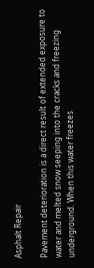Asphalt Repair

Pavement deterioration is a direct result of extended exposure to water and melted snow seeping into the cracks and freezing underground. When this water freezes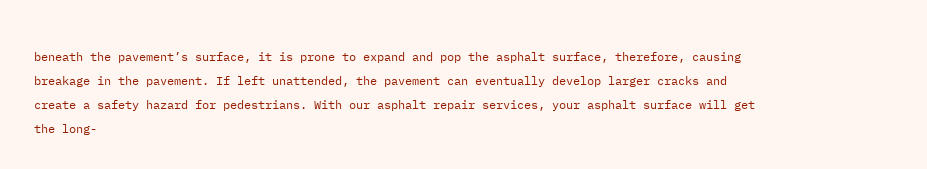beneath the pavement’s surface, it is prone to expand and pop the asphalt surface, therefore, causing breakage in the pavement. If left unattended, the pavement can eventually develop larger cracks and create a safety hazard for pedestrians. With our asphalt repair services, your asphalt surface will get the long-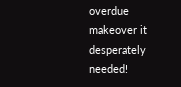overdue makeover it desperately needed!